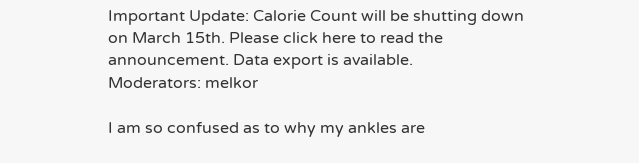Important Update: Calorie Count will be shutting down on March 15th. Please click here to read the announcement. Data export is available.
Moderators: melkor

I am so confused as to why my ankles are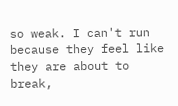so weak. I can't run because they feel like they are about to break,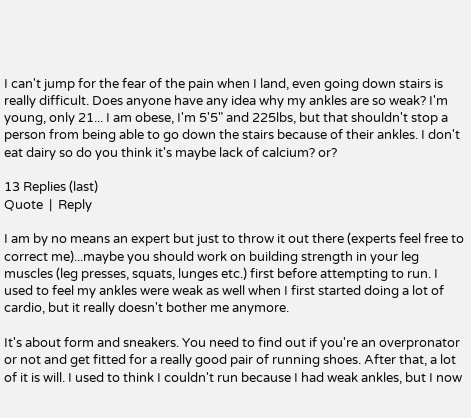I can't jump for the fear of the pain when I land, even going down stairs is really difficult. Does anyone have any idea why my ankles are so weak? I'm young, only 21... I am obese, I'm 5'5" and 225lbs, but that shouldn't stop a person from being able to go down the stairs because of their ankles. I don't eat dairy so do you think it's maybe lack of calcium? or?

13 Replies (last)
Quote  |  Reply

I am by no means an expert but just to throw it out there (experts feel free to correct me)...maybe you should work on building strength in your leg muscles (leg presses, squats, lunges etc.) first before attempting to run. I used to feel my ankles were weak as well when I first started doing a lot of cardio, but it really doesn't bother me anymore.

It's about form and sneakers. You need to find out if you're an overpronator or not and get fitted for a really good pair of running shoes. After that, a lot of it is will. I used to think I couldn't run because I had weak ankles, but I now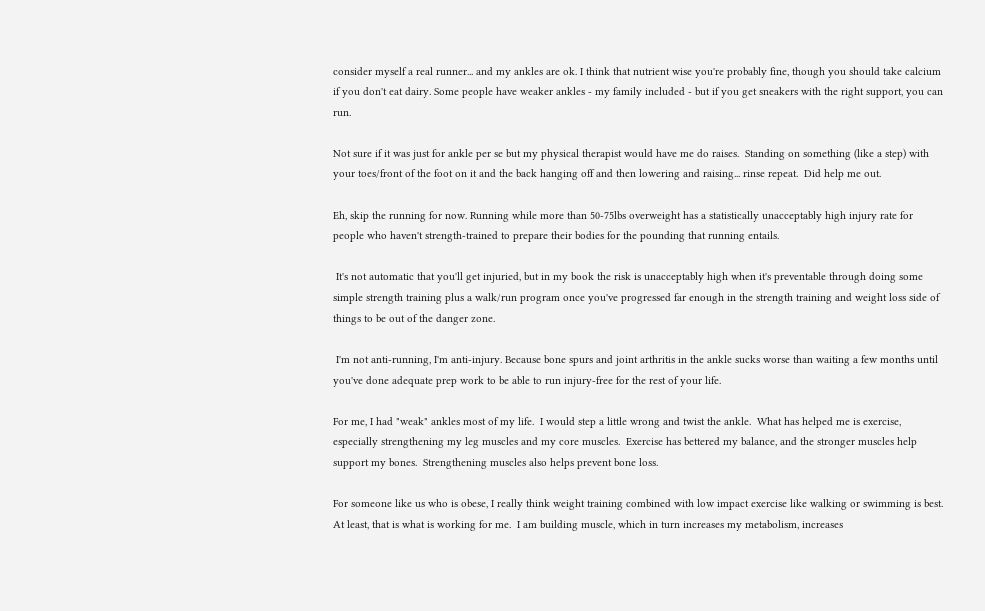consider myself a real runner... and my ankles are ok. I think that nutrient wise you're probably fine, though you should take calcium if you don't eat dairy. Some people have weaker ankles - my family included - but if you get sneakers with the right support, you can run.

Not sure if it was just for ankle per se but my physical therapist would have me do raises.  Standing on something (like a step) with your toes/front of the foot on it and the back hanging off and then lowering and raising... rinse repeat.  Did help me out.

Eh, skip the running for now. Running while more than 50-75lbs overweight has a statistically unacceptably high injury rate for people who haven't strength-trained to prepare their bodies for the pounding that running entails.

 It's not automatic that you'll get injuried, but in my book the risk is unacceptably high when it's preventable through doing some simple strength training plus a walk/run program once you've progressed far enough in the strength training and weight loss side of things to be out of the danger zone.

 I'm not anti-running, I'm anti-injury. Because bone spurs and joint arthritis in the ankle sucks worse than waiting a few months until you've done adequate prep work to be able to run injury-free for the rest of your life.

For me, I had "weak" ankles most of my life.  I would step a little wrong and twist the ankle.  What has helped me is exercise, especially strengthening my leg muscles and my core muscles.  Exercise has bettered my balance, and the stronger muscles help support my bones.  Strengthening muscles also helps prevent bone loss.

For someone like us who is obese, I really think weight training combined with low impact exercise like walking or swimming is best.  At least, that is what is working for me.  I am building muscle, which in turn increases my metabolism, increases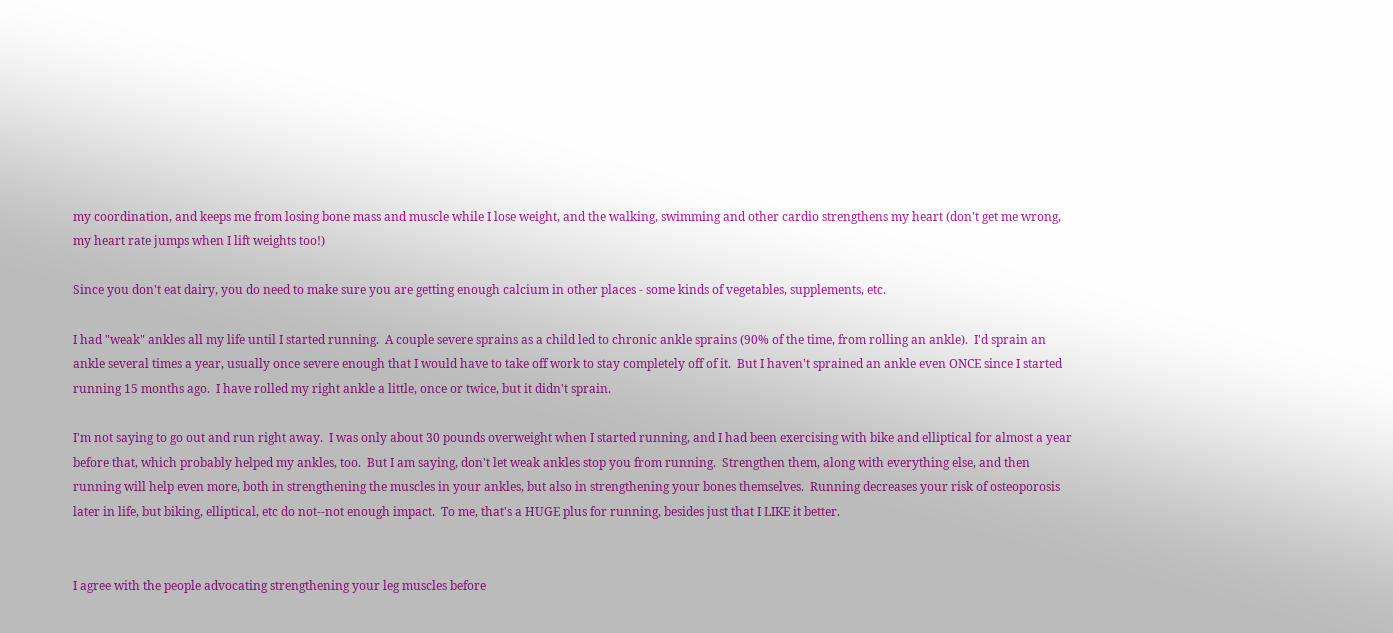my coordination, and keeps me from losing bone mass and muscle while I lose weight, and the walking, swimming and other cardio strengthens my heart (don't get me wrong, my heart rate jumps when I lift weights too!)

Since you don't eat dairy, you do need to make sure you are getting enough calcium in other places - some kinds of vegetables, supplements, etc.

I had "weak" ankles all my life until I started running.  A couple severe sprains as a child led to chronic ankle sprains (90% of the time, from rolling an ankle).  I'd sprain an ankle several times a year, usually once severe enough that I would have to take off work to stay completely off of it.  But I haven't sprained an ankle even ONCE since I started running 15 months ago.  I have rolled my right ankle a little, once or twice, but it didn't sprain.

I'm not saying to go out and run right away.  I was only about 30 pounds overweight when I started running, and I had been exercising with bike and elliptical for almost a year before that, which probably helped my ankles, too.  But I am saying, don't let weak ankles stop you from running.  Strengthen them, along with everything else, and then running will help even more, both in strengthening the muscles in your ankles, but also in strengthening your bones themselves.  Running decreases your risk of osteoporosis later in life, but biking, elliptical, etc do not--not enough impact.  To me, that's a HUGE plus for running, besides just that I LIKE it better.


I agree with the people advocating strengthening your leg muscles before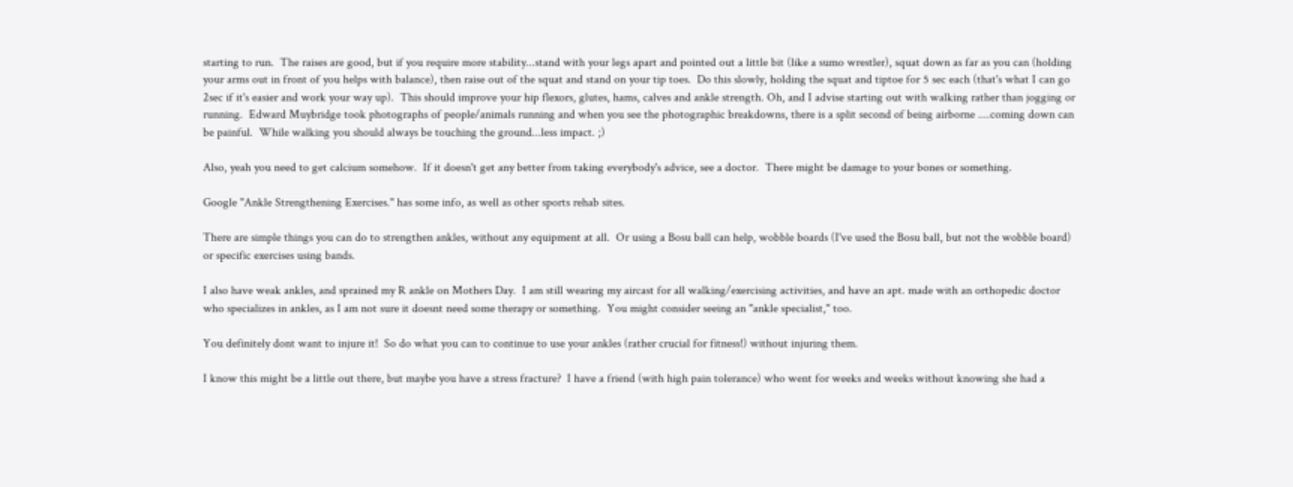starting to run.  The raises are good, but if you require more stability...stand with your legs apart and pointed out a little bit (like a sumo wrestler), squat down as far as you can (holding your arms out in front of you helps with balance), then raise out of the squat and stand on your tip toes.  Do this slowly, holding the squat and tiptoe for 5 sec each (that's what I can go 2sec if it's easier and work your way up).  This should improve your hip flexors, glutes, hams, calves and ankle strength. Oh, and I advise starting out with walking rather than jogging or running.  Edward Muybridge took photographs of people/animals running and when you see the photographic breakdowns, there is a split second of being airborne ....coming down can be painful.  While walking you should always be touching the ground...less impact. ;)

Also, yeah you need to get calcium somehow.  If it doesn't get any better from taking everybody's advice, see a doctor.  There might be damage to your bones or something.

Google "Ankle Strengthening Exercises." has some info, as well as other sports rehab sites.

There are simple things you can do to strengthen ankles, without any equipment at all.  Or using a Bosu ball can help, wobble boards (I've used the Bosu ball, but not the wobble board) or specific exercises using bands.

I also have weak ankles, and sprained my R ankle on Mothers Day.  I am still wearing my aircast for all walking/exercising activities, and have an apt. made with an orthopedic doctor who specializes in ankles, as I am not sure it doesnt need some therapy or something.  You might consider seeing an "ankle specialist," too.

You definitely dont want to injure it!  So do what you can to continue to use your ankles (rather crucial for fitness!) without injuring them.

I know this might be a little out there, but maybe you have a stress fracture?  I have a friend (with high pain tolerance) who went for weeks and weeks without knowing she had a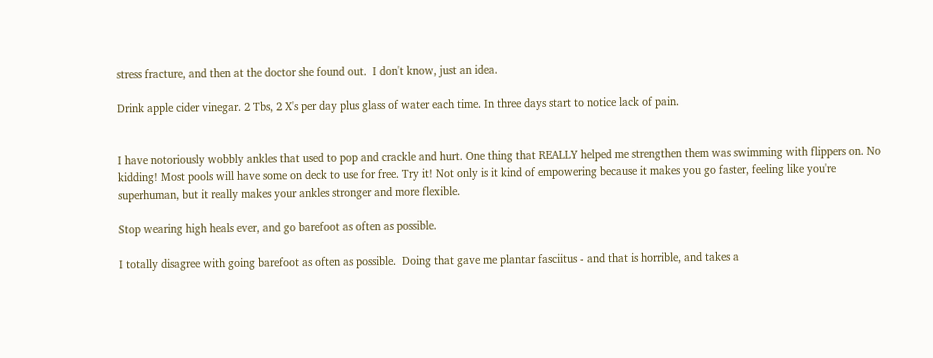stress fracture, and then at the doctor she found out.  I don't know, just an idea.

Drink apple cider vinegar. 2 Tbs, 2 X's per day plus glass of water each time. In three days start to notice lack of pain.


I have notoriously wobbly ankles that used to pop and crackle and hurt. One thing that REALLY helped me strengthen them was swimming with flippers on. No kidding! Most pools will have some on deck to use for free. Try it! Not only is it kind of empowering because it makes you go faster, feeling like you're superhuman, but it really makes your ankles stronger and more flexible.

Stop wearing high heals ever, and go barefoot as often as possible.

I totally disagree with going barefoot as often as possible.  Doing that gave me plantar fasciitus - and that is horrible, and takes a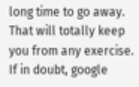long time to go away.  That will totally keep you from any exercise.  If in doubt, google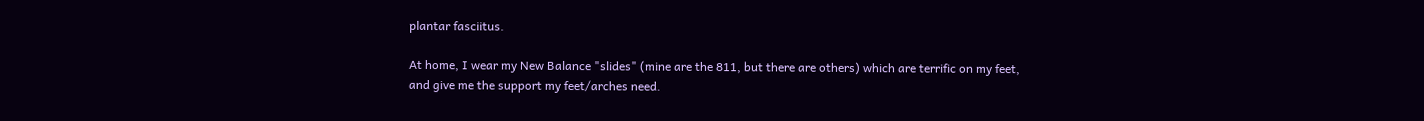plantar fasciitus.

At home, I wear my New Balance "slides" (mine are the 811, but there are others) which are terrific on my feet, and give me the support my feet/arches need.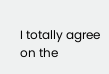I totally agree on the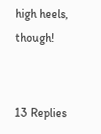high heels, though!


13 Replies